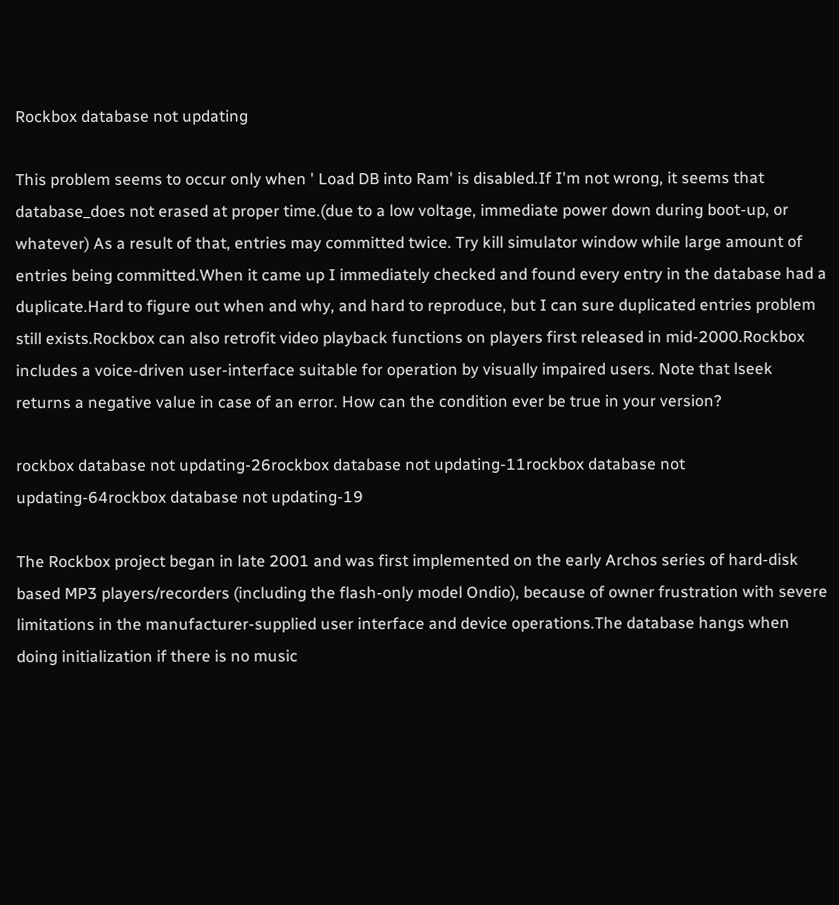Rockbox database not updating

This problem seems to occur only when ' Load DB into Ram' is disabled.If I'm not wrong, it seems that database_does not erased at proper time.(due to a low voltage, immediate power down during boot-up, or whatever) As a result of that, entries may committed twice. Try kill simulator window while large amount of entries being committed.When it came up I immediately checked and found every entry in the database had a duplicate.Hard to figure out when and why, and hard to reproduce, but I can sure duplicated entries problem still exists.Rockbox can also retrofit video playback functions on players first released in mid-2000.Rockbox includes a voice-driven user-interface suitable for operation by visually impaired users. Note that lseek returns a negative value in case of an error. How can the condition ever be true in your version?

rockbox database not updating-26rockbox database not updating-11rockbox database not updating-64rockbox database not updating-19

The Rockbox project began in late 2001 and was first implemented on the early Archos series of hard-disk based MP3 players/recorders (including the flash-only model Ondio), because of owner frustration with severe limitations in the manufacturer-supplied user interface and device operations.The database hangs when doing initialization if there is no music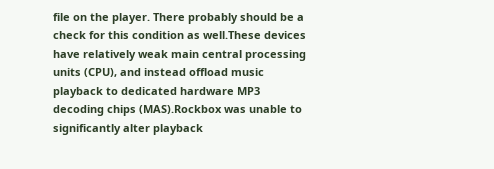file on the player. There probably should be a check for this condition as well.These devices have relatively weak main central processing units (CPU), and instead offload music playback to dedicated hardware MP3 decoding chips (MAS).Rockbox was unable to significantly alter playback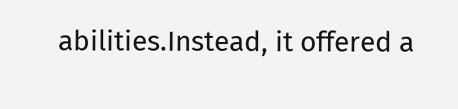abilities.Instead, it offered a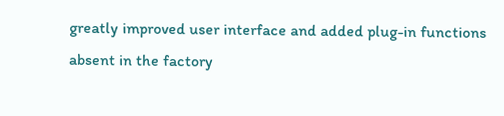greatly improved user interface and added plug-in functions absent in the factory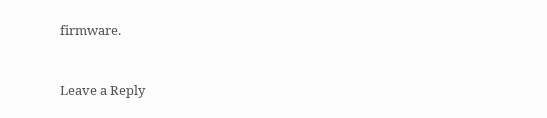firmware.


Leave a Reply